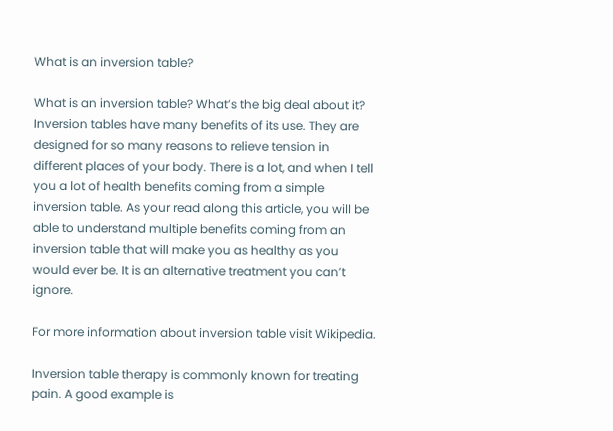What is an inversion table?

What is an inversion table? What’s the big deal about it? Inversion tables have many benefits of its use. They are designed for so many reasons to relieve tension in different places of your body. There is a lot, and when I tell you a lot of health benefits coming from a simple inversion table. As your read along this article, you will be able to understand multiple benefits coming from an inversion table that will make you as healthy as you would ever be. It is an alternative treatment you can’t ignore.

For more information about inversion table visit Wikipedia.

Inversion table therapy is commonly known for treating pain. A good example is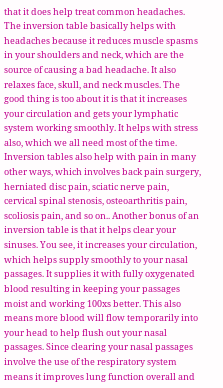that it does help treat common headaches. The inversion table basically helps with headaches because it reduces muscle spasms in your shoulders and neck, which are the source of causing a bad headache. It also relaxes face, skull, and neck muscles. The good thing is too about it is that it increases your circulation and gets your lymphatic system working smoothly. It helps with stress also, which we all need most of the time. Inversion tables also help with pain in many other ways, which involves back pain surgery, herniated disc pain, sciatic nerve pain, cervical spinal stenosis, osteoarthritis pain, scoliosis pain, and so on.. Another bonus of an inversion table is that it helps clear your sinuses. You see, it increases your circulation, which helps supply smoothly to your nasal passages. It supplies it with fully oxygenated blood resulting in keeping your passages moist and working 100xs better. This also means more blood will flow temporarily into your head to help flush out your nasal passages. Since clearing your nasal passages involve the use of the respiratory system means it improves lung function overall and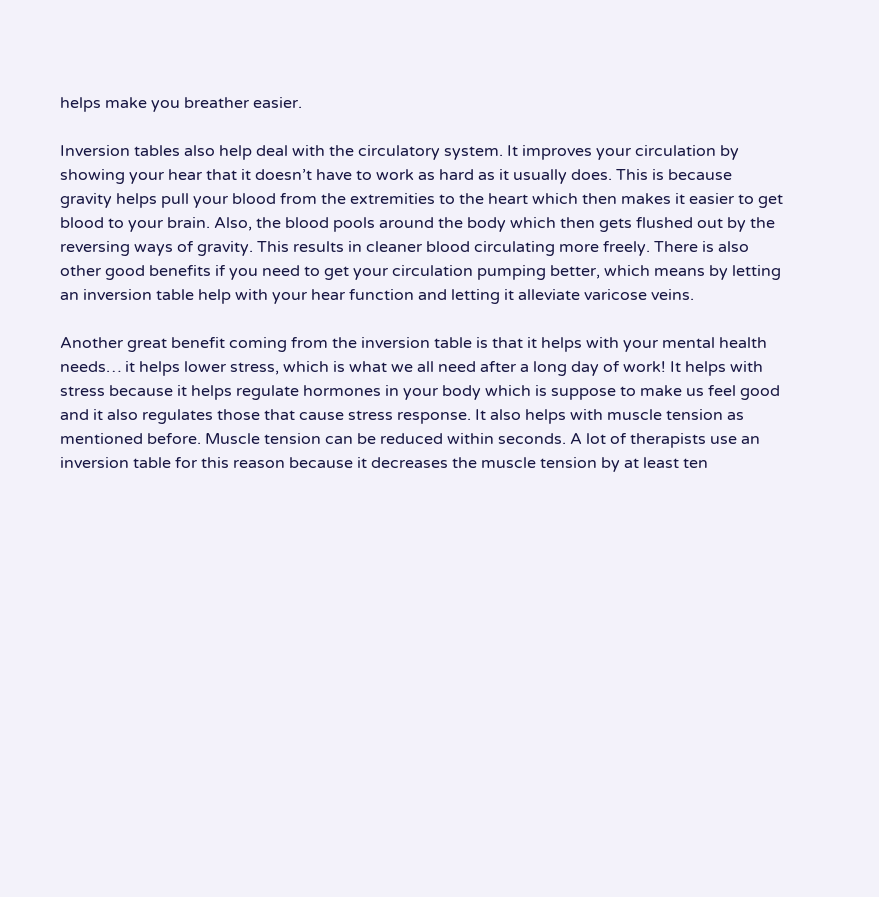helps make you breather easier.

Inversion tables also help deal with the circulatory system. It improves your circulation by showing your hear that it doesn’t have to work as hard as it usually does. This is because gravity helps pull your blood from the extremities to the heart which then makes it easier to get blood to your brain. Also, the blood pools around the body which then gets flushed out by the reversing ways of gravity. This results in cleaner blood circulating more freely. There is also other good benefits if you need to get your circulation pumping better, which means by letting an inversion table help with your hear function and letting it alleviate varicose veins.

Another great benefit coming from the inversion table is that it helps with your mental health needs… it helps lower stress, which is what we all need after a long day of work! It helps with stress because it helps regulate hormones in your body which is suppose to make us feel good and it also regulates those that cause stress response. It also helps with muscle tension as mentioned before. Muscle tension can be reduced within seconds. A lot of therapists use an inversion table for this reason because it decreases the muscle tension by at least ten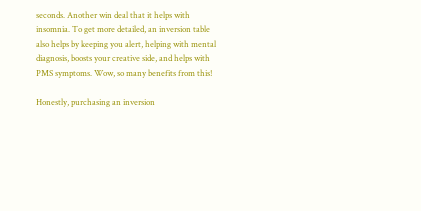seconds. Another win deal that it helps with insomnia. To get more detailed, an inversion table also helps by keeping you alert, helping with mental diagnosis, boosts your creative side, and helps with PMS symptoms. Wow, so many benefits from this!

Honestly, purchasing an inversion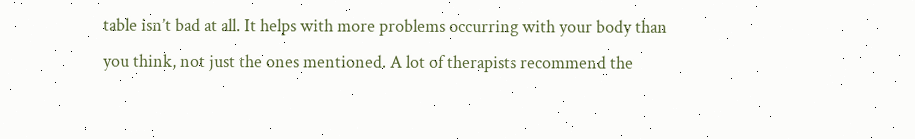table isn’t bad at all. It helps with more problems occurring with your body than you think, not just the ones mentioned. A lot of therapists recommend the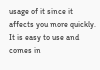usage of it since it affects you more quickly. It is easy to use and comes in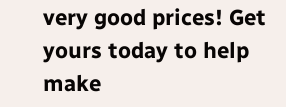very good prices! Get yours today to help make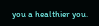you a healthier you.